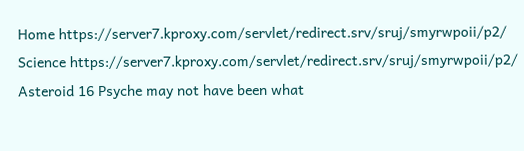Home https://server7.kproxy.com/servlet/redirect.srv/sruj/smyrwpoii/p2/ Science https://server7.kproxy.com/servlet/redirect.srv/sruj/smyrwpoii/p2/ Asteroid 16 Psyche may not have been what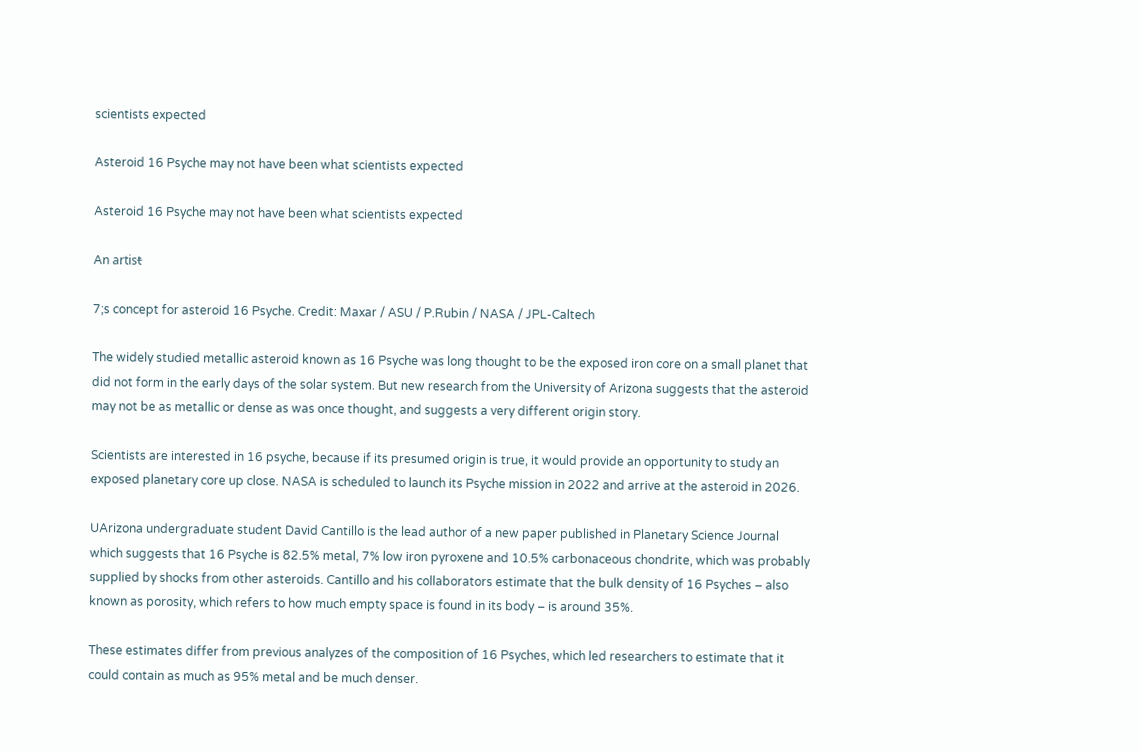scientists expected

Asteroid 16 Psyche may not have been what scientists expected

Asteroid 16 Psyche may not have been what scientists expected

An artist̵

7;s concept for asteroid 16 Psyche. Credit: Maxar / ASU / P.Rubin / NASA / JPL-Caltech

The widely studied metallic asteroid known as 16 Psyche was long thought to be the exposed iron core on a small planet that did not form in the early days of the solar system. But new research from the University of Arizona suggests that the asteroid may not be as metallic or dense as was once thought, and suggests a very different origin story.

Scientists are interested in 16 psyche, because if its presumed origin is true, it would provide an opportunity to study an exposed planetary core up close. NASA is scheduled to launch its Psyche mission in 2022 and arrive at the asteroid in 2026.

UArizona undergraduate student David Cantillo is the lead author of a new paper published in Planetary Science Journal which suggests that 16 Psyche is 82.5% metal, 7% low iron pyroxene and 10.5% carbonaceous chondrite, which was probably supplied by shocks from other asteroids. Cantillo and his collaborators estimate that the bulk density of 16 Psyches – also known as porosity, which refers to how much empty space is found in its body – is around 35%.

These estimates differ from previous analyzes of the composition of 16 Psyches, which led researchers to estimate that it could contain as much as 95% metal and be much denser.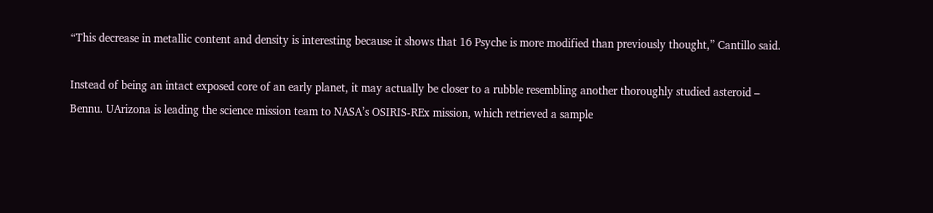“This decrease in metallic content and density is interesting because it shows that 16 Psyche is more modified than previously thought,” Cantillo said.

Instead of being an intact exposed core of an early planet, it may actually be closer to a rubble resembling another thoroughly studied asteroid – Bennu. UArizona is leading the science mission team to NASA’s OSIRIS-REx mission, which retrieved a sample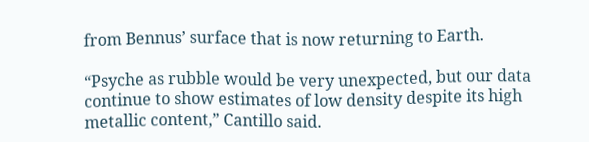from Bennus’ surface that is now returning to Earth.

“Psyche as rubble would be very unexpected, but our data continue to show estimates of low density despite its high metallic content,” Cantillo said.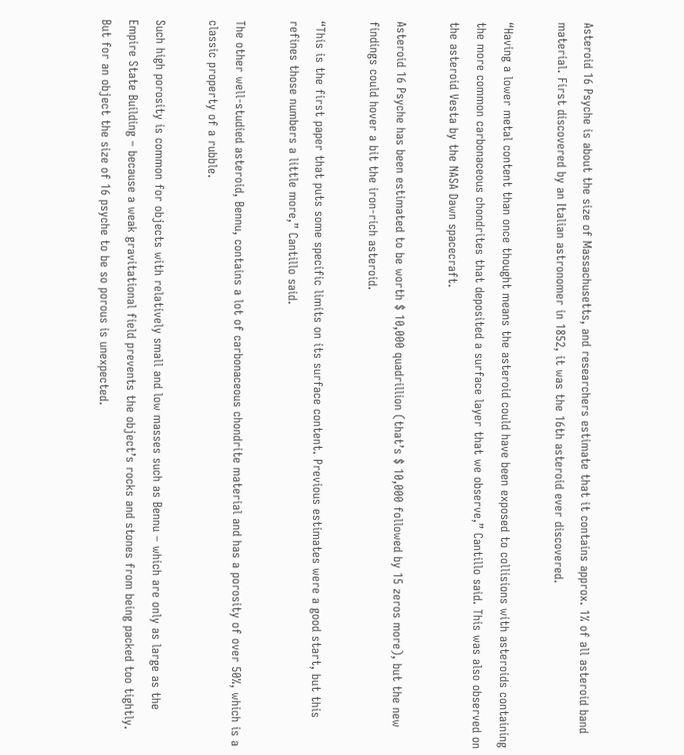Asteroid 16 Psyche is about the size of Massachusetts, and researchers estimate that it contains approx. 1% of all asteroid band material. First discovered by an Italian astronomer in 1852, it was the 16th asteroid ever discovered.

“Having a lower metal content than once thought means the asteroid could have been exposed to collisions with asteroids containing the more common carbonaceous chondrites that deposited a surface layer that we observe,” Cantillo said. This was also observed on the asteroid Vesta by the NASA Dawn spacecraft.

Asteroid 16 Psyche has been estimated to be worth $ 10,000 quadrillion (that’s $ 10,000 followed by 15 zeros more), but the new findings could hover a bit the iron-rich asteroid.

“This is the first paper that puts some specific limits on its surface content. Previous estimates were a good start, but this refines those numbers a little more,” Cantillo said.

The other well-studied asteroid, Bennu, contains a lot of carbonaceous chondrite material and has a porosity of over 50%, which is a classic property of a rubble.

Such high porosity is common for objects with relatively small and low masses such as Bennu – which are only as large as the Empire State Building – because a weak gravitational field prevents the object’s rocks and stones from being packed too tightly. But for an object the size of 16 psyche to be so porous is unexpected.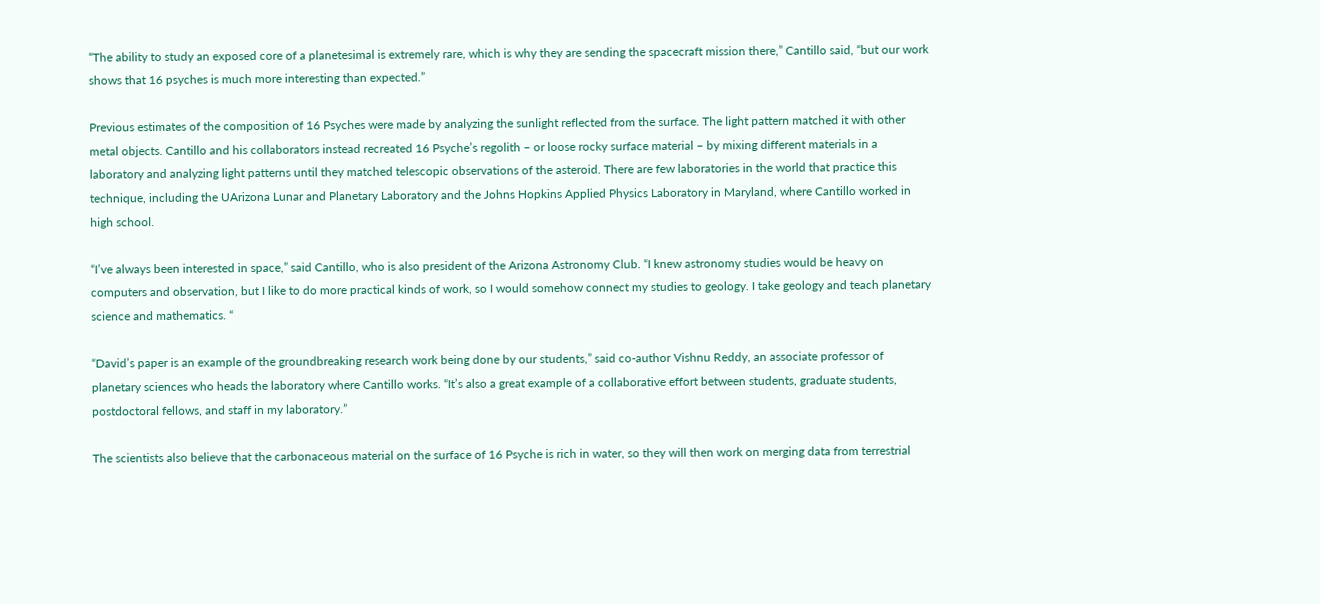“The ability to study an exposed core of a planetesimal is extremely rare, which is why they are sending the spacecraft mission there,” Cantillo said, “but our work shows that 16 psyches is much more interesting than expected.”

Previous estimates of the composition of 16 Psyches were made by analyzing the sunlight reflected from the surface. The light pattern matched it with other metal objects. Cantillo and his collaborators instead recreated 16 Psyche’s regolith – or loose rocky surface material – by mixing different materials in a laboratory and analyzing light patterns until they matched telescopic observations of the asteroid. There are few laboratories in the world that practice this technique, including the UArizona Lunar and Planetary Laboratory and the Johns Hopkins Applied Physics Laboratory in Maryland, where Cantillo worked in high school.

“I’ve always been interested in space,” said Cantillo, who is also president of the Arizona Astronomy Club. “I knew astronomy studies would be heavy on computers and observation, but I like to do more practical kinds of work, so I would somehow connect my studies to geology. I take geology and teach planetary science and mathematics. “

“David’s paper is an example of the groundbreaking research work being done by our students,” said co-author Vishnu Reddy, an associate professor of planetary sciences who heads the laboratory where Cantillo works. “It’s also a great example of a collaborative effort between students, graduate students, postdoctoral fellows, and staff in my laboratory.”

The scientists also believe that the carbonaceous material on the surface of 16 Psyche is rich in water, so they will then work on merging data from terrestrial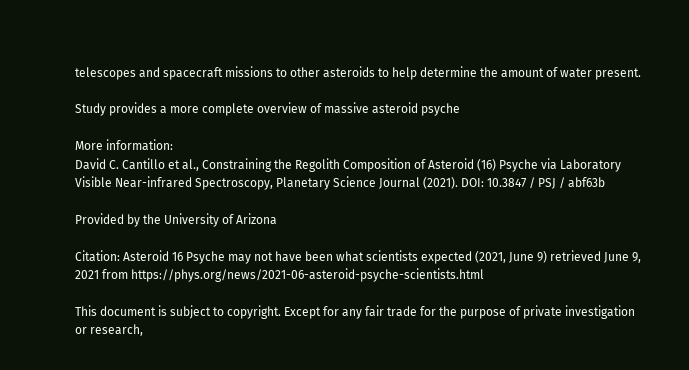telescopes and spacecraft missions to other asteroids to help determine the amount of water present.

Study provides a more complete overview of massive asteroid psyche

More information:
David C. Cantillo et al., Constraining the Regolith Composition of Asteroid (16) Psyche via Laboratory Visible Near-infrared Spectroscopy, Planetary Science Journal (2021). DOI: 10.3847 / PSJ / abf63b

Provided by the University of Arizona

Citation: Asteroid 16 Psyche may not have been what scientists expected (2021, June 9) retrieved June 9, 2021 from https://phys.org/news/2021-06-asteroid-psyche-scientists.html

This document is subject to copyright. Except for any fair trade for the purpose of private investigation or research,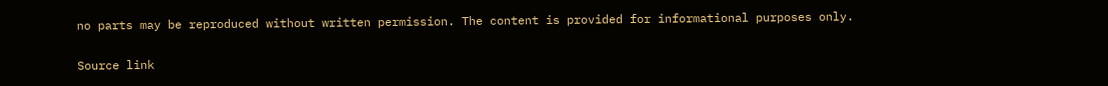no parts may be reproduced without written permission. The content is provided for informational purposes only.

Source link